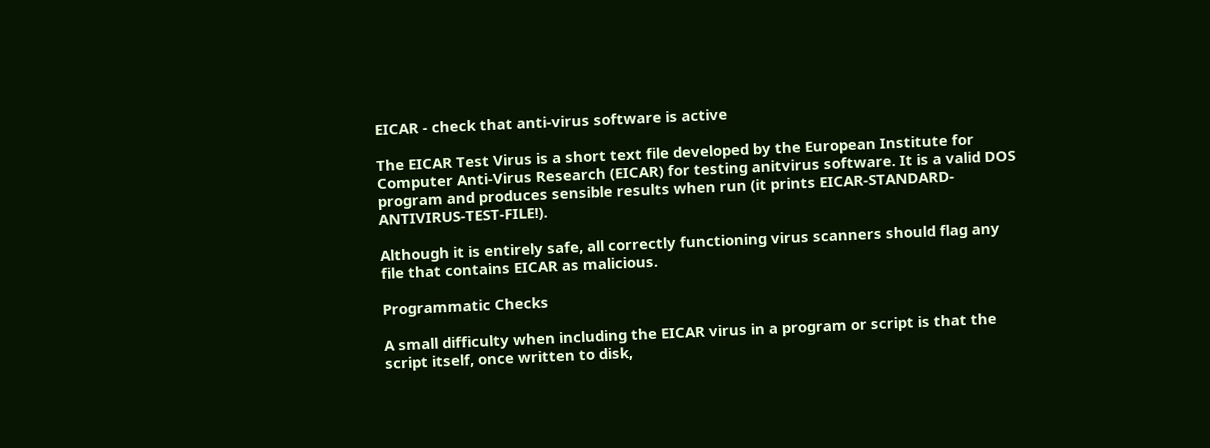EICAR - check that anti-virus software is active

The EICAR Test Virus is a short text file developed by the European Institute for Computer Anti-Virus Research (EICAR) for testing anitvirus software. It is a valid DOS program and produces sensible results when run (it prints EICAR-STANDARD-ANTIVIRUS-TEST-FILE!).

Although it is entirely safe, all correctly functioning virus scanners should flag any file that contains EICAR as malicious.

Programmatic Checks

A small difficulty when including the EICAR virus in a program or script is that the script itself, once written to disk,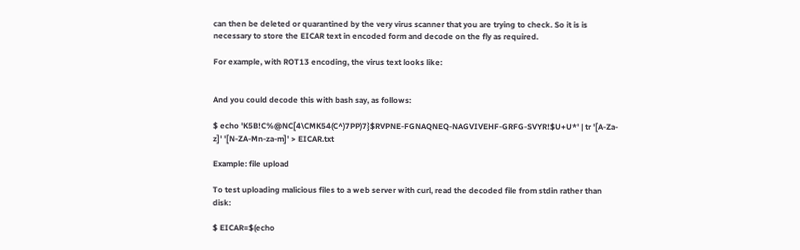can then be deleted or quarantined by the very virus scanner that you are trying to check. So it is is necessary to store the EICAR text in encoded form and decode on the fly as required.

For example, with ROT13 encoding, the virus text looks like:


And you could decode this with bash say, as follows:

$ echo 'K5B!C%@NC[4\CMK54(C^)7PP)7}$RVPNE-FGNAQNEQ-NAGVIVEHF-GRFG-SVYR!$U+U*' | tr '[A-Za-z]' '[N-ZA-Mn-za-m]' > EICAR.txt

Example: file upload

To test uploading malicious files to a web server with curl, read the decoded file from stdin rather than disk:

$ EICAR=$(echo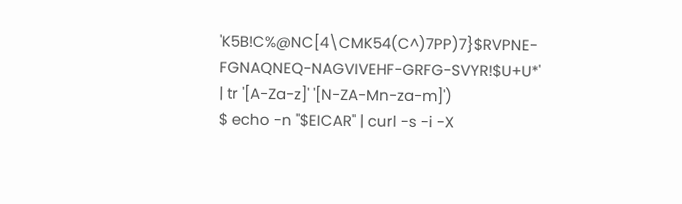'K5B!C%@NC[4\CMK54(C^)7PP)7}$RVPNE-FGNAQNEQ-NAGVIVEHF-GRFG-SVYR!$U+U*' | tr '[A-Za-z]' '[N-ZA-Mn-za-m]')
$ echo -n "$EICAR" | curl -s -i -X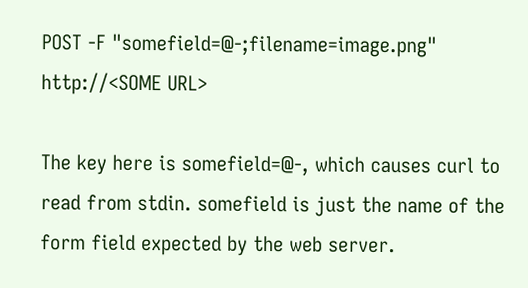POST -F "somefield=@-;filename=image.png" http://<SOME URL>

The key here is somefield=@-, which causes curl to read from stdin. somefield is just the name of the form field expected by the web server.